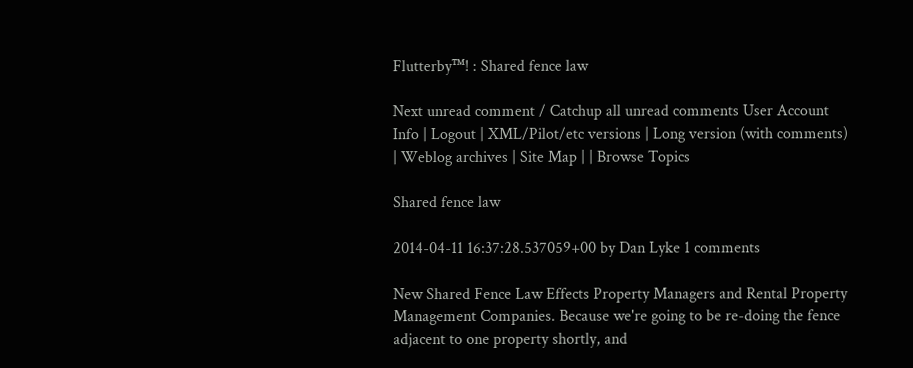Flutterby™! : Shared fence law

Next unread comment / Catchup all unread comments User Account Info | Logout | XML/Pilot/etc versions | Long version (with comments) | Weblog archives | Site Map | | Browse Topics

Shared fence law

2014-04-11 16:37:28.537059+00 by Dan Lyke 1 comments

New Shared Fence Law Effects Property Managers and Rental Property Management Companies. Because we're going to be re-doing the fence adjacent to one property shortly, and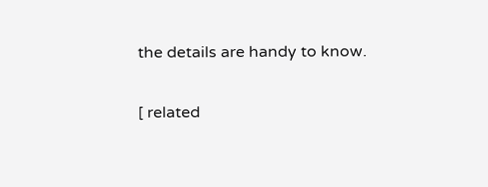the details are handy to know.

[ related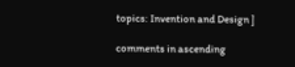topics: Invention and Design ]

comments in ascending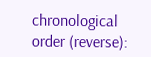chronological order (reverse):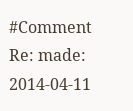#Comment Re: made: 2014-04-11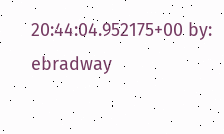20:44:04.952175+00 by: ebradway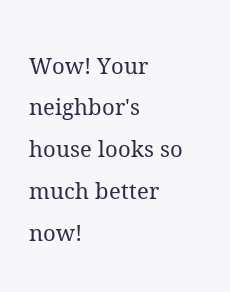Wow! Your neighbor's house looks so much better now!